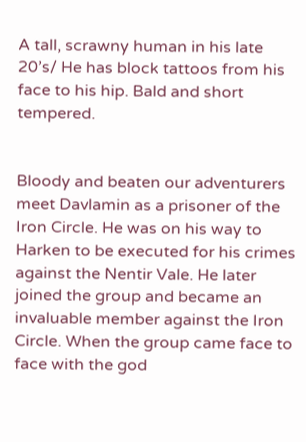A tall, scrawny human in his late 20’s/ He has block tattoos from his face to his hip. Bald and short tempered.


Bloody and beaten our adventurers meet Davlamin as a prisoner of the Iron Circle. He was on his way to Harken to be executed for his crimes against the Nentir Vale. He later joined the group and became an invaluable member against the Iron Circle. When the group came face to face with the god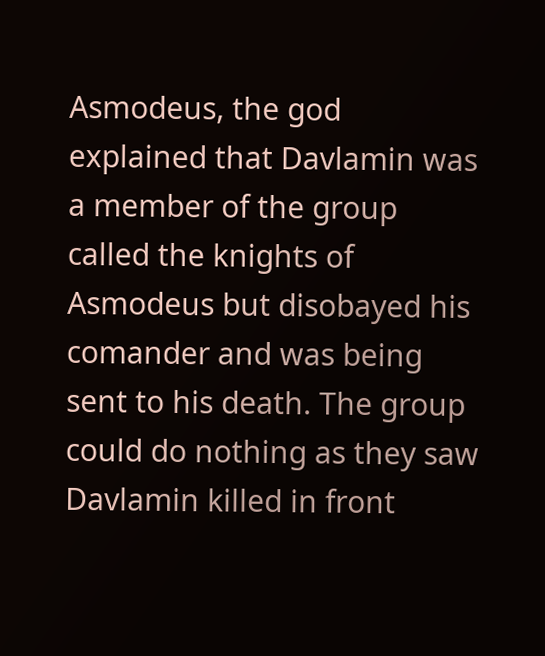Asmodeus, the god explained that Davlamin was a member of the group called the knights of Asmodeus but disobayed his comander and was being sent to his death. The group could do nothing as they saw Davlamin killed in front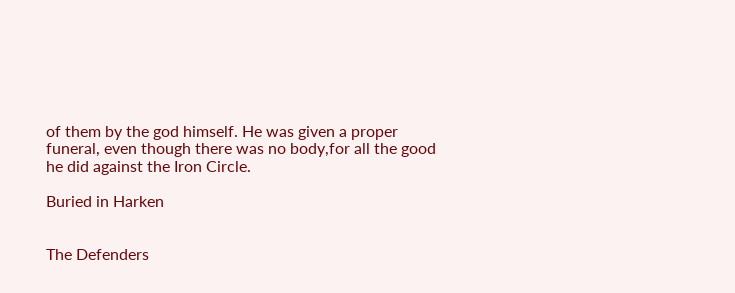of them by the god himself. He was given a proper funeral, even though there was no body,for all the good he did against the Iron Circle.

Buried in Harken


The Defenders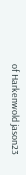of Harkenwold jason23